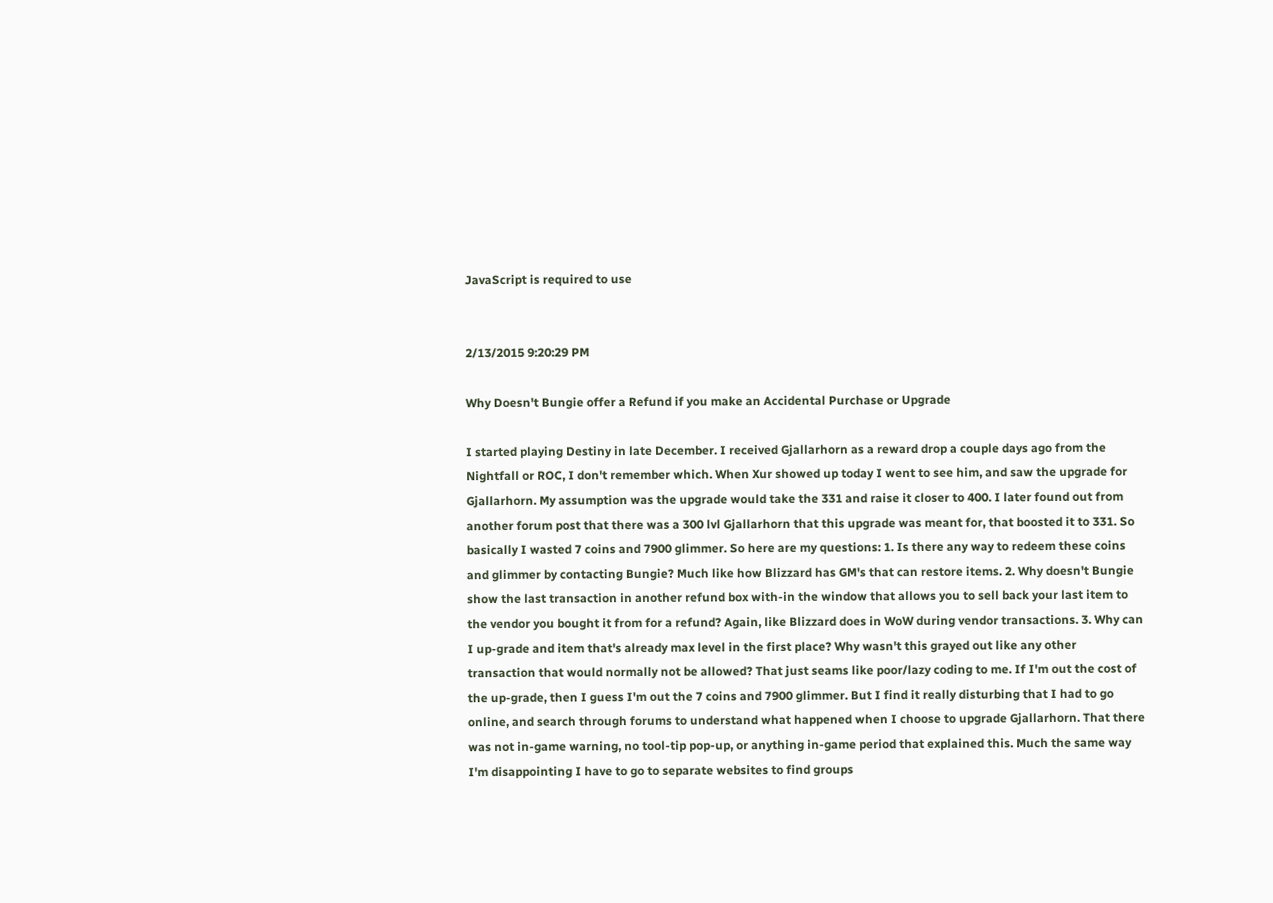JavaScript is required to use


2/13/2015 9:20:29 PM

Why Doesn't Bungie offer a Refund if you make an Accidental Purchase or Upgrade

I started playing Destiny in late December. I received Gjallarhorn as a reward drop a couple days ago from the Nightfall or ROC, I don't remember which. When Xur showed up today I went to see him, and saw the upgrade for Gjallarhorn. My assumption was the upgrade would take the 331 and raise it closer to 400. I later found out from another forum post that there was a 300 lvl Gjallarhorn that this upgrade was meant for, that boosted it to 331. So basically I wasted 7 coins and 7900 glimmer. So here are my questions: 1. Is there any way to redeem these coins and glimmer by contacting Bungie? Much like how Blizzard has GM's that can restore items. 2. Why doesn't Bungie show the last transaction in another refund box with-in the window that allows you to sell back your last item to the vendor you bought it from for a refund? Again, like Blizzard does in WoW during vendor transactions. 3. Why can I up-grade and item that's already max level in the first place? Why wasn't this grayed out like any other transaction that would normally not be allowed? That just seams like poor/lazy coding to me. If I'm out the cost of the up-grade, then I guess I'm out the 7 coins and 7900 glimmer. But I find it really disturbing that I had to go online, and search through forums to understand what happened when I choose to upgrade Gjallarhorn. That there was not in-game warning, no tool-tip pop-up, or anything in-game period that explained this. Much the same way I'm disappointing I have to go to separate websites to find groups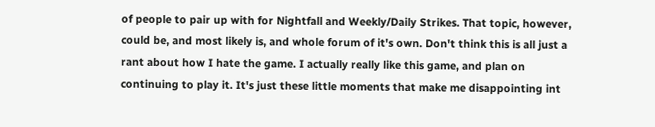of people to pair up with for Nightfall and Weekly/Daily Strikes. That topic, however, could be, and most likely is, and whole forum of it's own. Don't think this is all just a rant about how I hate the game. I actually really like this game, and plan on continuing to play it. It's just these little moments that make me disappointing int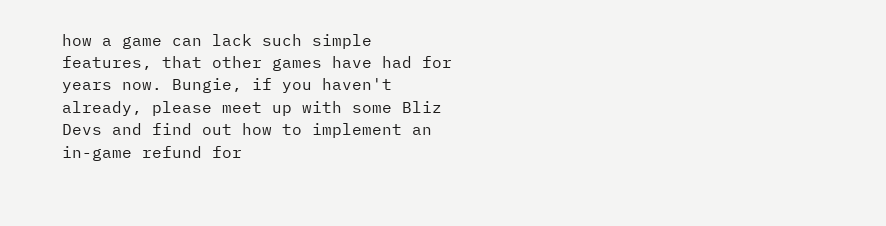how a game can lack such simple features, that other games have had for years now. Bungie, if you haven't already, please meet up with some Bliz Devs and find out how to implement an in-game refund for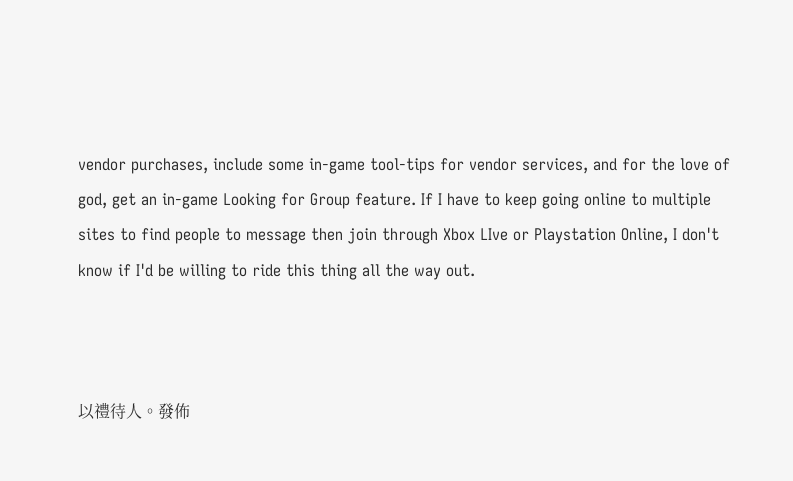vendor purchases, include some in-game tool-tips for vendor services, and for the love of god, get an in-game Looking for Group feature. If I have to keep going online to multiple sites to find people to message then join through Xbox LIve or Playstation Online, I don't know if I'd be willing to ride this thing all the way out.



以禮待人。發佈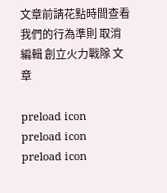文章前請花點時間查看我們的行為準則 取消 編輯 創立火力戰隊 文章

preload icon
preload icon
preload icon